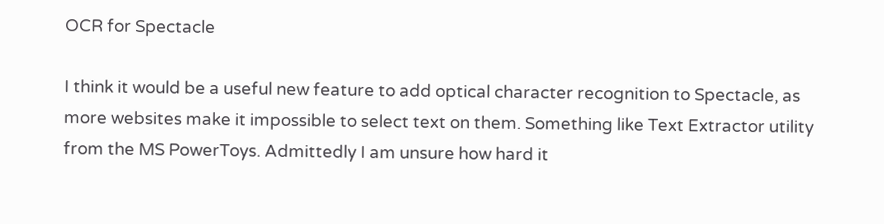OCR for Spectacle

I think it would be a useful new feature to add optical character recognition to Spectacle, as more websites make it impossible to select text on them. Something like Text Extractor utility from the MS PowerToys. Admittedly I am unsure how hard it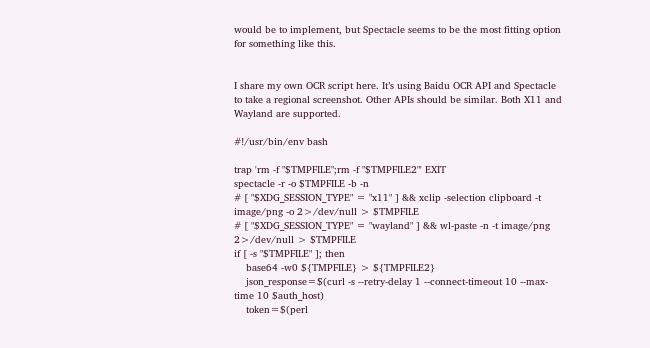would be to implement, but Spectacle seems to be the most fitting option for something like this.


I share my own OCR script here. It’s using Baidu OCR API and Spectacle to take a regional screenshot. Other APIs should be similar. Both X11 and Wayland are supported.

#!/usr/bin/env bash

trap 'rm -f "$TMPFILE";rm -f "$TMPFILE2"' EXIT
spectacle -r -o $TMPFILE -b -n
# [ "$XDG_SESSION_TYPE" = "x11" ] && xclip -selection clipboard -t image/png -o 2>/dev/null > $TMPFILE
# [ "$XDG_SESSION_TYPE" = "wayland" ] && wl-paste -n -t image/png 2>/dev/null > $TMPFILE
if [ -s "$TMPFILE" ]; then
    base64 -w0 ${TMPFILE} > ${TMPFILE2}
    json_response=$(curl -s --retry-delay 1 --connect-timeout 10 --max-time 10 $auth_host)
    token=$(perl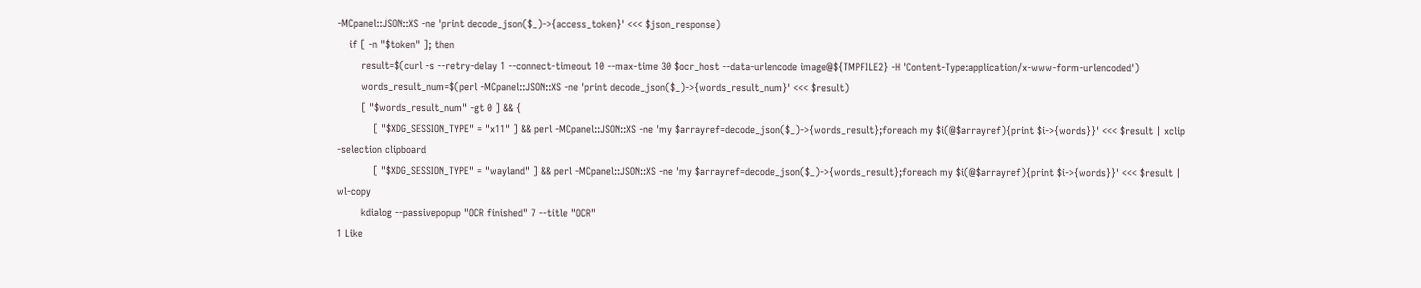-MCpanel::JSON::XS -ne 'print decode_json($_)->{access_token}' <<< $json_response)
    if [ -n "$token" ]; then
        result=$(curl -s --retry-delay 1 --connect-timeout 10 --max-time 30 $ocr_host --data-urlencode image@${TMPFILE2} -H 'Content-Type:application/x-www-form-urlencoded')
        words_result_num=$(perl -MCpanel::JSON::XS -ne 'print decode_json($_)->{words_result_num}' <<< $result)
        [ "$words_result_num" -gt 0 ] && {
            [ "$XDG_SESSION_TYPE" = "x11" ] && perl -MCpanel::JSON::XS -ne 'my $arrayref=decode_json($_)->{words_result};foreach my $i(@$arrayref){print $i->{words}}' <<< $result | xclip -selection clipboard
            [ "$XDG_SESSION_TYPE" = "wayland" ] && perl -MCpanel::JSON::XS -ne 'my $arrayref=decode_json($_)->{words_result};foreach my $i(@$arrayref){print $i->{words}}' <<< $result | wl-copy
        kdialog --passivepopup "OCR finished" 7 --title "OCR"
1 Like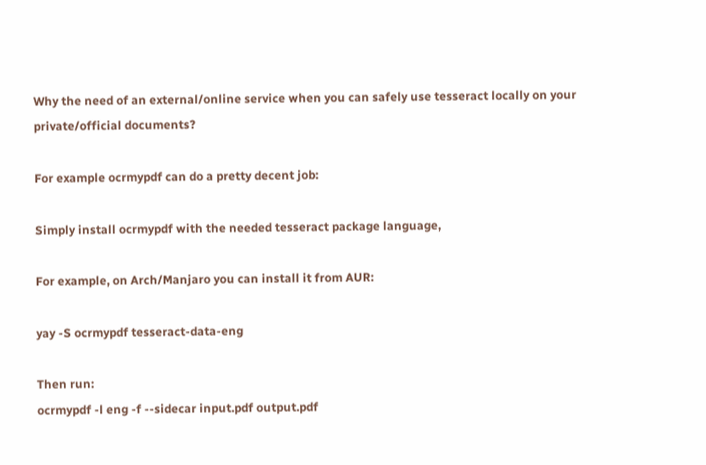Why the need of an external/online service when you can safely use tesseract locally on your private/official documents?

For example ocrmypdf can do a pretty decent job:

Simply install ocrmypdf with the needed tesseract package language,

For example, on Arch/Manjaro you can install it from AUR:

yay -S ocrmypdf tesseract-data-eng

Then run:
ocrmypdf -l eng -f --sidecar input.pdf output.pdf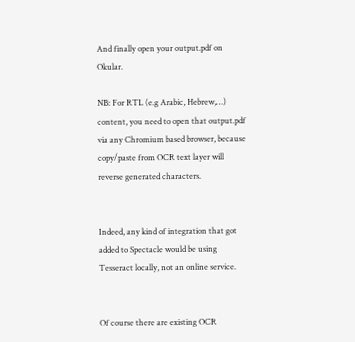And finally open your output.pdf on Okular.

NB: For RTL (e.g Arabic, Hebrew,…) content, you need to open that output.pdf via any Chromium based browser, because copy/paste from OCR text layer will reverse generated characters.


Indeed, any kind of integration that got added to Spectacle would be using Tesseract locally, not an online service.


Of course there are existing OCR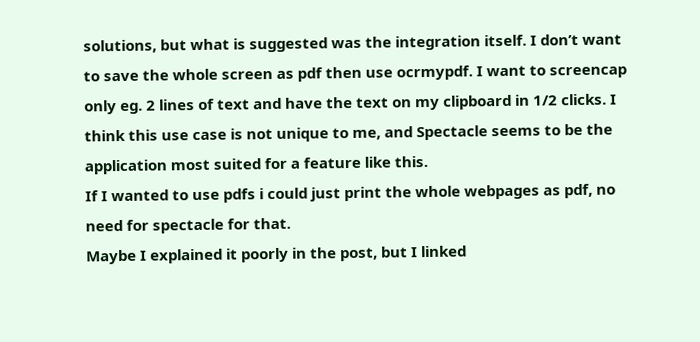solutions, but what is suggested was the integration itself. I don’t want to save the whole screen as pdf then use ocrmypdf. I want to screencap only eg. 2 lines of text and have the text on my clipboard in 1/2 clicks. I think this use case is not unique to me, and Spectacle seems to be the application most suited for a feature like this.
If I wanted to use pdfs i could just print the whole webpages as pdf, no need for spectacle for that.
Maybe I explained it poorly in the post, but I linked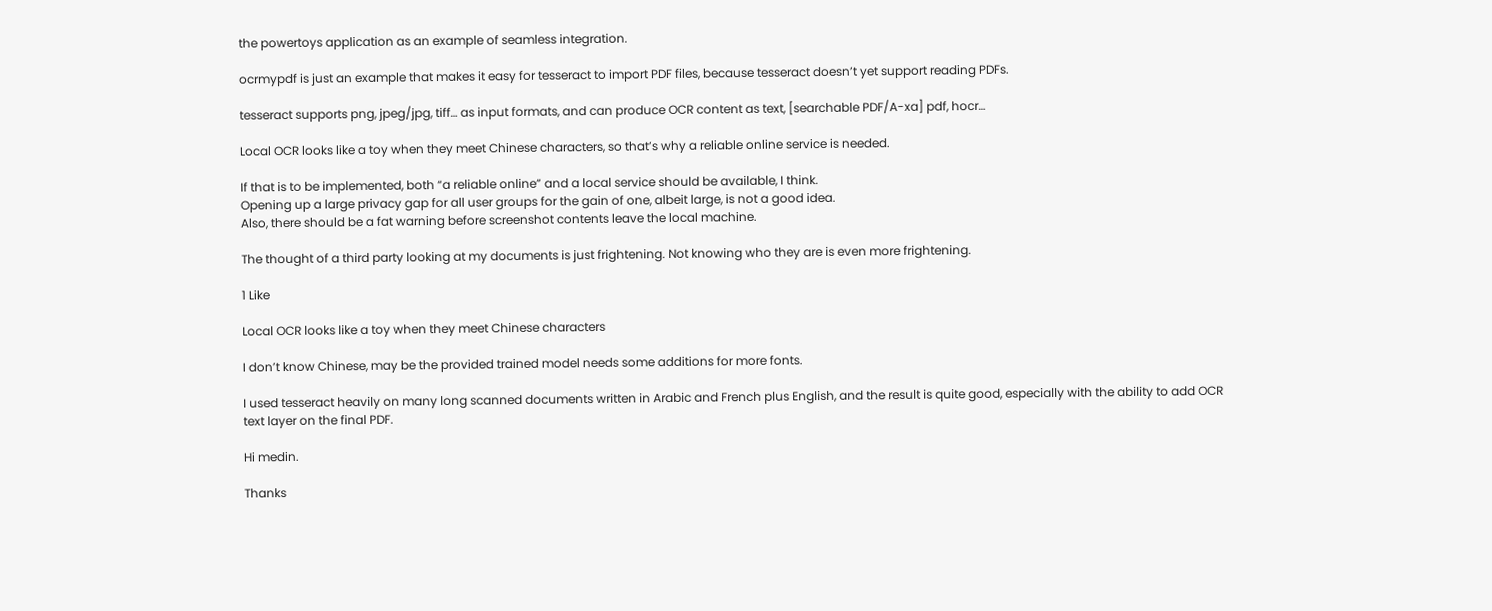the powertoys application as an example of seamless integration.

ocrmypdf is just an example that makes it easy for tesseract to import PDF files, because tesseract doesn’t yet support reading PDFs.

tesseract supports png, jpeg/jpg, tiff… as input formats, and can produce OCR content as text, [searchable PDF/A-xa] pdf, hocr…

Local OCR looks like a toy when they meet Chinese characters, so that’s why a reliable online service is needed.

If that is to be implemented, both “a reliable online” and a local service should be available, I think.
Opening up a large privacy gap for all user groups for the gain of one, albeit large, is not a good idea.
Also, there should be a fat warning before screenshot contents leave the local machine.

The thought of a third party looking at my documents is just frightening. Not knowing who they are is even more frightening.

1 Like

Local OCR looks like a toy when they meet Chinese characters

I don’t know Chinese, may be the provided trained model needs some additions for more fonts.

I used tesseract heavily on many long scanned documents written in Arabic and French plus English, and the result is quite good, especially with the ability to add OCR text layer on the final PDF.

Hi medin.

Thanks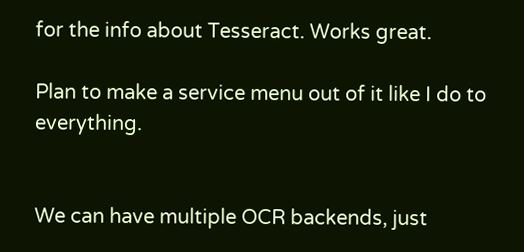for the info about Tesseract. Works great.

Plan to make a service menu out of it like I do to everything.


We can have multiple OCR backends, just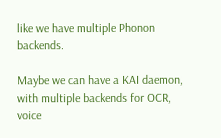like we have multiple Phonon backends.

Maybe we can have a KAI daemon, with multiple backends for OCR, voice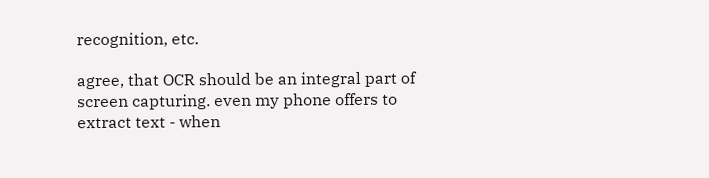recognition, etc.

agree, that OCR should be an integral part of screen capturing. even my phone offers to extract text - when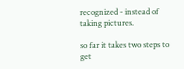recognized - instead of taking pictures.

so far it takes two steps to get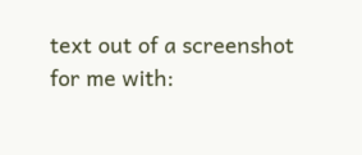text out of a screenshot for me with: